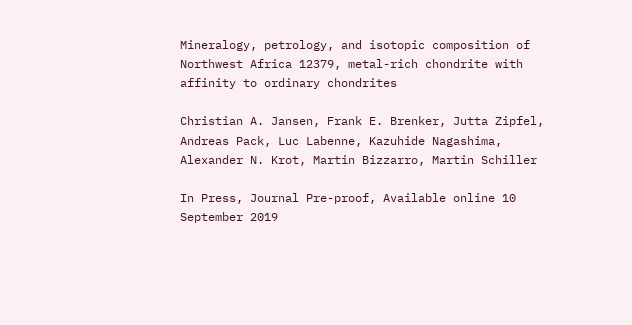Mineralogy, petrology, and isotopic composition of Northwest Africa 12379, metal-rich chondrite with affinity to ordinary chondrites

Christian A. Jansen, Frank E. Brenker, Jutta Zipfel, Andreas Pack, Luc Labenne, Kazuhide Nagashima, Alexander N. Krot, Martin Bizzarro, Martin Schiller

In Press, Journal Pre-proof, Available online 10 September 2019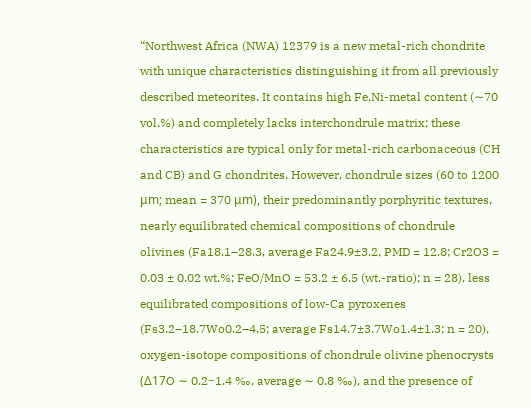“Northwest Africa (NWA) 12379 is a new metal-rich chondrite with unique characteristics distinguishing it from all previously described meteorites. It contains high Fe,Ni-metal content (∼70 vol.%) and completely lacks interchondrule matrix; these characteristics are typical only for metal-rich carbonaceous (CH and CB) and G chondrites. However, chondrule sizes (60 to 1200 μm; mean = 370 μm), their predominantly porphyritic textures, nearly equilibrated chemical compositions of chondrule olivines (Fa18.1–28.3, average Fa24.9±3.2, PMD = 12.8; Cr2O3 = 0.03 ± 0.02 wt.%; FeO/MnO = 53.2 ± 6.5 (wt.-ratio); n = 28), less equilibrated compositions of low-Ca pyroxenes (Fs3.2–18.7Wo0.2–4.5; average Fs14.7±3.7Wo1.4±1.3; n = 20), oxygen-isotope compositions of chondrule olivine phenocrysts (Δ17O ∼ 0.2‒1.4 ‰, average ∼ 0.8 ‰), and the presence of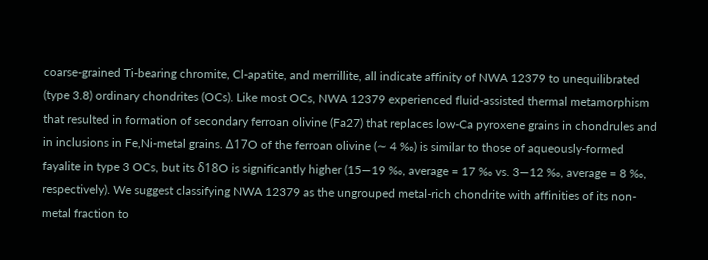coarse-grained Ti-bearing chromite, Cl-apatite, and merrillite, all indicate affinity of NWA 12379 to unequilibrated (type 3.8) ordinary chondrites (OCs). Like most OCs, NWA 12379 experienced fluid-assisted thermal metamorphism that resulted in formation of secondary ferroan olivine (Fa27) that replaces low-Ca pyroxene grains in chondrules and in inclusions in Fe,Ni-metal grains. Δ17O of the ferroan olivine (∼ 4 ‰) is similar to those of aqueously-formed fayalite in type 3 OCs, but its δ18O is significantly higher (15―19 ‰, average = 17 ‰ vs. 3―12 ‰, average = 8 ‰, respectively). We suggest classifying NWA 12379 as the ungrouped metal-rich chondrite with affinities of its non-metal fraction to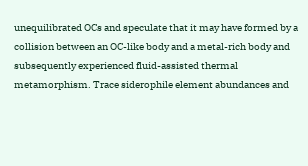unequilibrated OCs and speculate that it may have formed by a collision between an OC-like body and a metal-rich body and subsequently experienced fluid-assisted thermal metamorphism. Trace siderophile element abundances and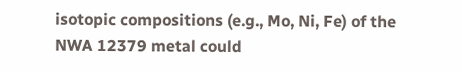isotopic compositions (e.g., Mo, Ni, Fe) of the NWA 12379 metal could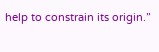help to constrain its origin.”